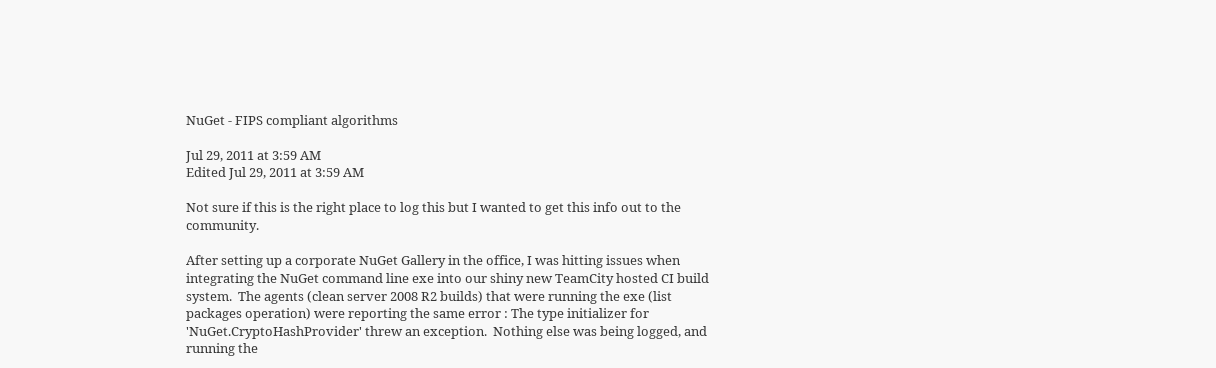NuGet - FIPS compliant algorithms

Jul 29, 2011 at 3:59 AM
Edited Jul 29, 2011 at 3:59 AM

Not sure if this is the right place to log this but I wanted to get this info out to the community.

After setting up a corporate NuGet Gallery in the office, I was hitting issues when integrating the NuGet command line exe into our shiny new TeamCity hosted CI build system.  The agents (clean server 2008 R2 builds) that were running the exe (list packages operation) were reporting the same error : The type initializer for 'NuGet.CryptoHashProvider' threw an exception.  Nothing else was being logged, and running the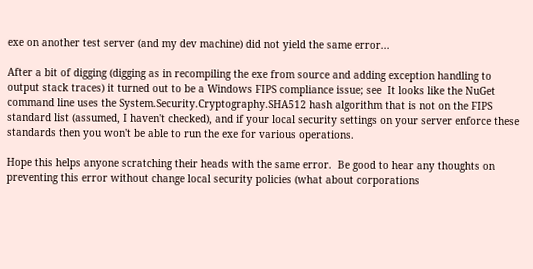exe on another test server (and my dev machine) did not yield the same error...

After a bit of digging (digging as in recompiling the exe from source and adding exception handling to output stack traces) it turned out to be a Windows FIPS compliance issue; see  It looks like the NuGet command line uses the System.Security.Cryptography.SHA512 hash algorithm that is not on the FIPS standard list (assumed, I haven't checked), and if your local security settings on your server enforce these standards then you won't be able to run the exe for various operations.

Hope this helps anyone scratching their heads with the same error.  Be good to hear any thoughts on preventing this error without change local security policies (what about corporations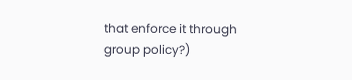that enforce it through group policy?)